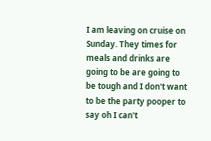I am leaving on cruise on Sunday. They times for meals and drinks are going to be are going to be tough and I don't want to be the party pooper to say oh I can't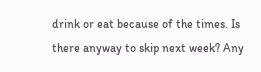drink or eat because of the times. Is there anyway to skip next week? Any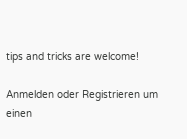tips and tricks are welcome!

Anmelden oder Registrieren um einen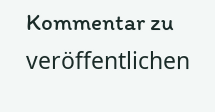Kommentar zu veröffentlichen